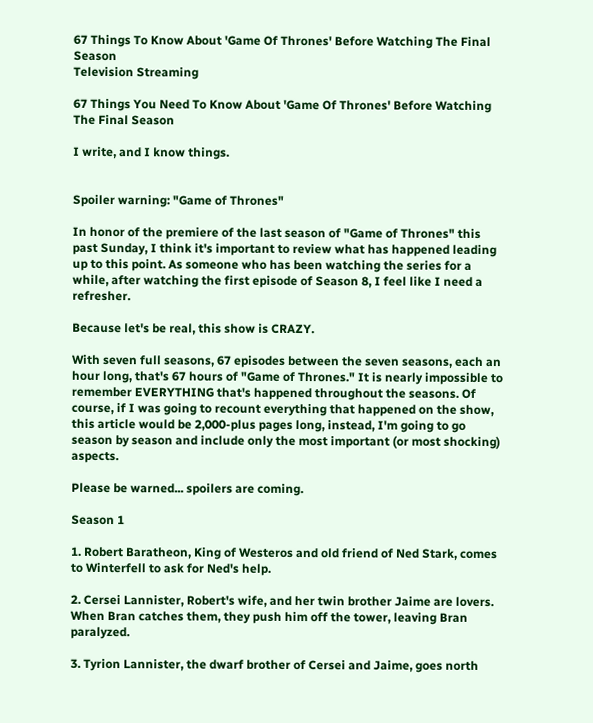67 Things To Know About 'Game Of Thrones' Before Watching The Final Season
Television Streaming

67 Things You Need To Know About 'Game Of Thrones' Before Watching The Final Season

I write, and I know things.


Spoiler warning: "Game of Thrones"

In honor of the premiere of the last season of "Game of Thrones" this past Sunday, I think it's important to review what has happened leading up to this point. As someone who has been watching the series for a while, after watching the first episode of Season 8, I feel like I need a refresher.

Because let's be real, this show is CRAZY.

With seven full seasons, 67 episodes between the seven seasons, each an hour long, that's 67 hours of "Game of Thrones." It is nearly impossible to remember EVERYTHING that's happened throughout the seasons. Of course, if I was going to recount everything that happened on the show, this article would be 2,000-plus pages long, instead, I'm going to go season by season and include only the most important (or most shocking) aspects.

Please be warned... spoilers are coming.

Season 1

1. Robert Baratheon, King of Westeros and old friend of Ned Stark, comes to Winterfell to ask for Ned's help.

2. Cersei Lannister, Robert's wife, and her twin brother Jaime are lovers. When Bran catches them, they push him off the tower, leaving Bran paralyzed.

3. Tyrion Lannister, the dwarf brother of Cersei and Jaime, goes north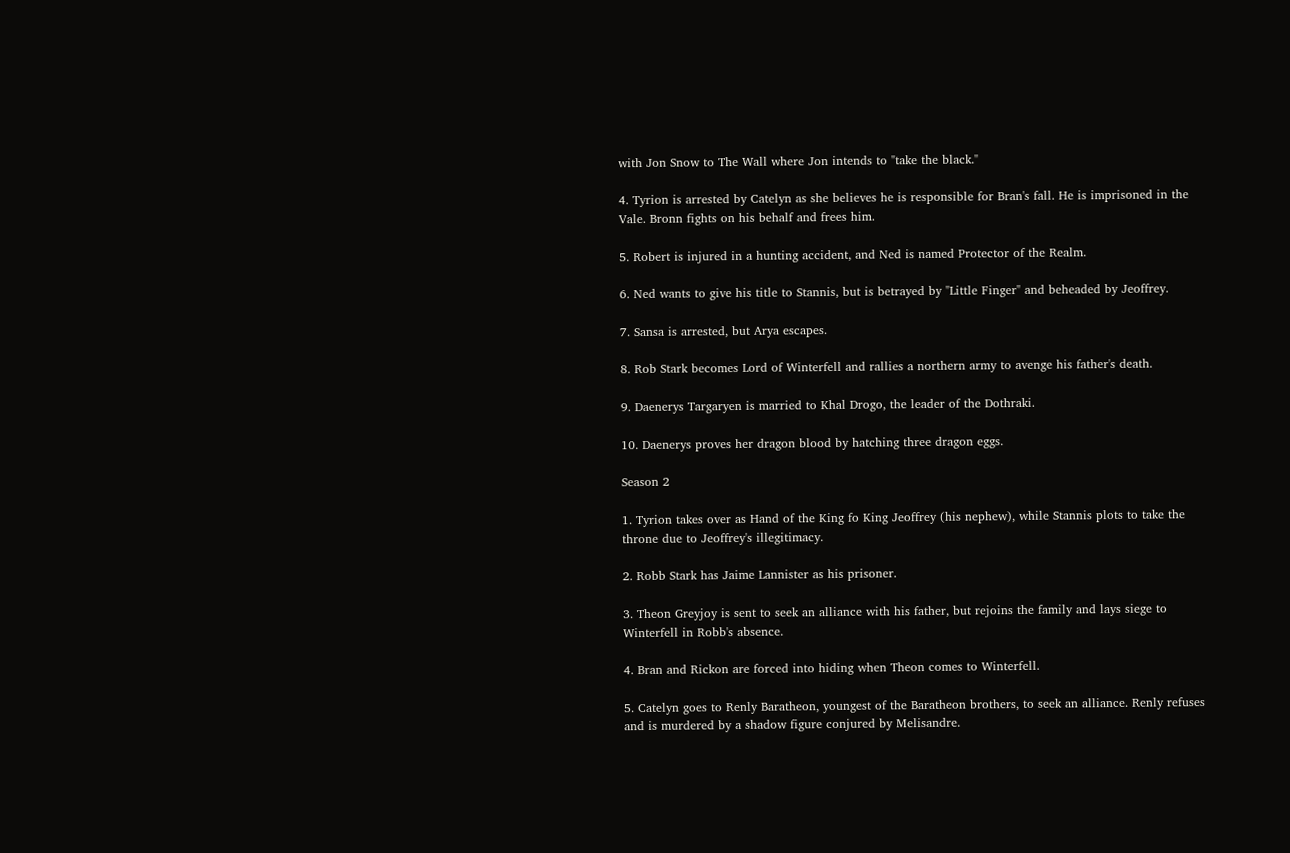with Jon Snow to The Wall where Jon intends to "take the black."

4. Tyrion is arrested by Catelyn as she believes he is responsible for Bran's fall. He is imprisoned in the Vale. Bronn fights on his behalf and frees him.

5. Robert is injured in a hunting accident, and Ned is named Protector of the Realm.

6. Ned wants to give his title to Stannis, but is betrayed by "Little Finger" and beheaded by Jeoffrey.

7. Sansa is arrested, but Arya escapes.

8. Rob Stark becomes Lord of Winterfell and rallies a northern army to avenge his father's death.

9. Daenerys Targaryen is married to Khal Drogo, the leader of the Dothraki.

10. Daenerys proves her dragon blood by hatching three dragon eggs.

Season 2

1. Tyrion takes over as Hand of the King fo King Jeoffrey (his nephew), while Stannis plots to take the throne due to Jeoffrey's illegitimacy.

2. Robb Stark has Jaime Lannister as his prisoner.

3. Theon Greyjoy is sent to seek an alliance with his father, but rejoins the family and lays siege to Winterfell in Robb's absence.

4. Bran and Rickon are forced into hiding when Theon comes to Winterfell.

5. Catelyn goes to Renly Baratheon, youngest of the Baratheon brothers, to seek an alliance. Renly refuses and is murdered by a shadow figure conjured by Melisandre.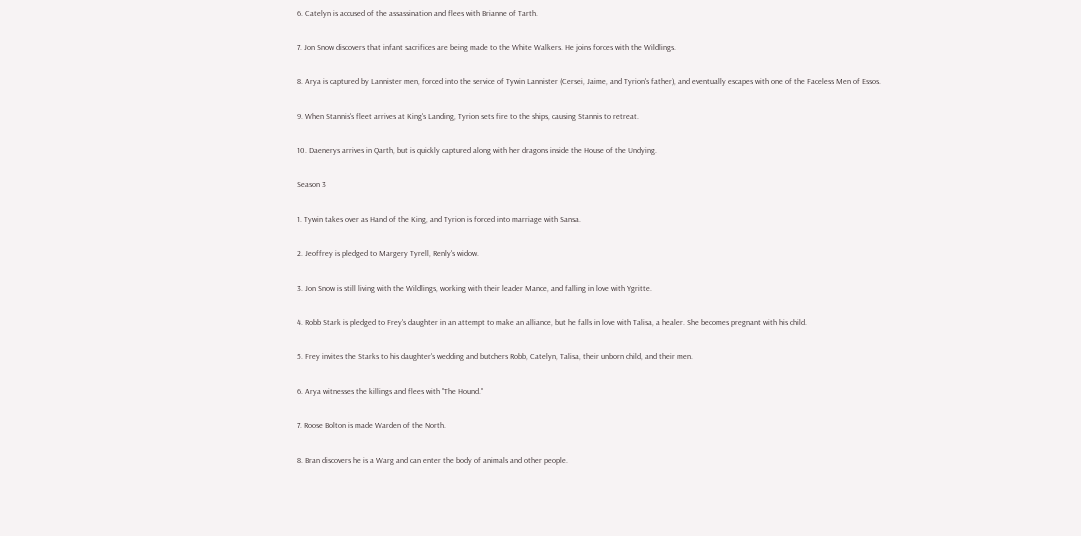6. Catelyn is accused of the assassination and flees with Brianne of Tarth.

7. Jon Snow discovers that infant sacrifices are being made to the White Walkers. He joins forces with the Wildlings.

8. Arya is captured by Lannister men, forced into the service of Tywin Lannister (Cersei, Jaime, and Tyrion's father), and eventually escapes with one of the Faceless Men of Essos.

9. When Stannis's fleet arrives at King's Landing, Tyrion sets fire to the ships, causing Stannis to retreat.

10. Daenerys arrives in Qarth, but is quickly captured along with her dragons inside the House of the Undying.

Season 3

1. Tywin takes over as Hand of the King, and Tyrion is forced into marriage with Sansa.

2. Jeoffrey is pledged to Margery Tyrell, Renly's widow.

3. Jon Snow is still living with the Wildlings, working with their leader Mance, and falling in love with Ygritte.

4. Robb Stark is pledged to Frey's daughter in an attempt to make an alliance, but he falls in love with Talisa, a healer. She becomes pregnant with his child.

5. Frey invites the Starks to his daughter's wedding and butchers Robb, Catelyn, Talisa, their unborn child, and their men.

6. Arya witnesses the killings and flees with "The Hound."

7. Roose Bolton is made Warden of the North.

8. Bran discovers he is a Warg and can enter the body of animals and other people.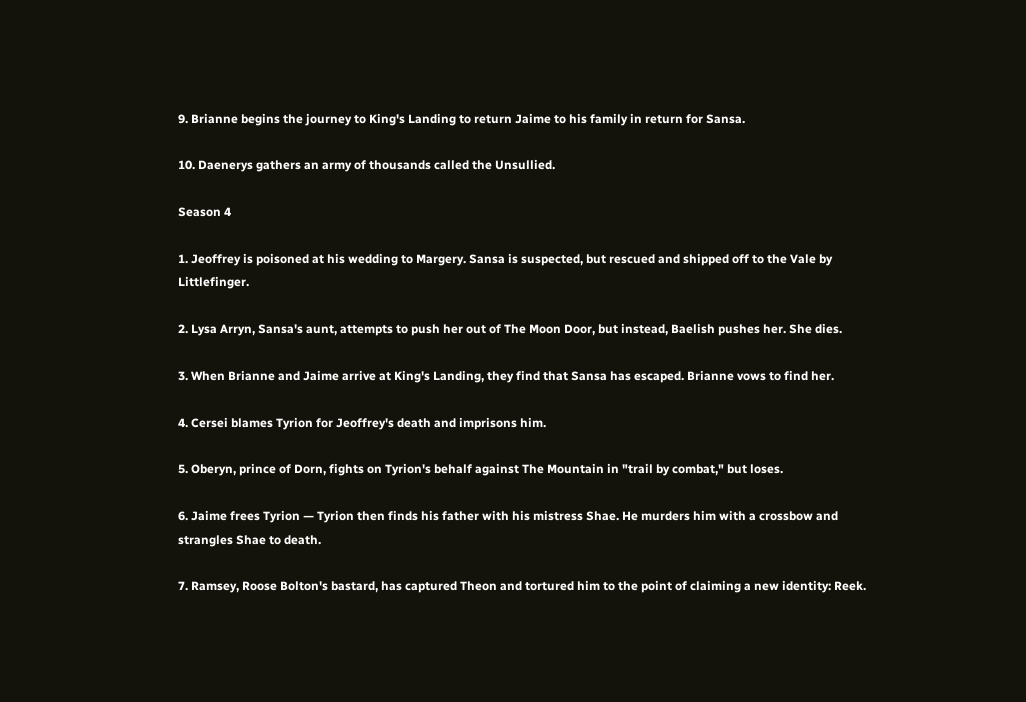9. Brianne begins the journey to King's Landing to return Jaime to his family in return for Sansa.

10. Daenerys gathers an army of thousands called the Unsullied.

Season 4

1. Jeoffrey is poisoned at his wedding to Margery. Sansa is suspected, but rescued and shipped off to the Vale by Littlefinger.

2. Lysa Arryn, Sansa's aunt, attempts to push her out of The Moon Door, but instead, Baelish pushes her. She dies.

3. When Brianne and Jaime arrive at King's Landing, they find that Sansa has escaped. Brianne vows to find her.

4. Cersei blames Tyrion for Jeoffrey's death and imprisons him.

5. Oberyn, prince of Dorn, fights on Tyrion's behalf against The Mountain in "trail by combat," but loses.

6. Jaime frees Tyrion — Tyrion then finds his father with his mistress Shae. He murders him with a crossbow and strangles Shae to death.

7. Ramsey, Roose Bolton's bastard, has captured Theon and tortured him to the point of claiming a new identity: Reek.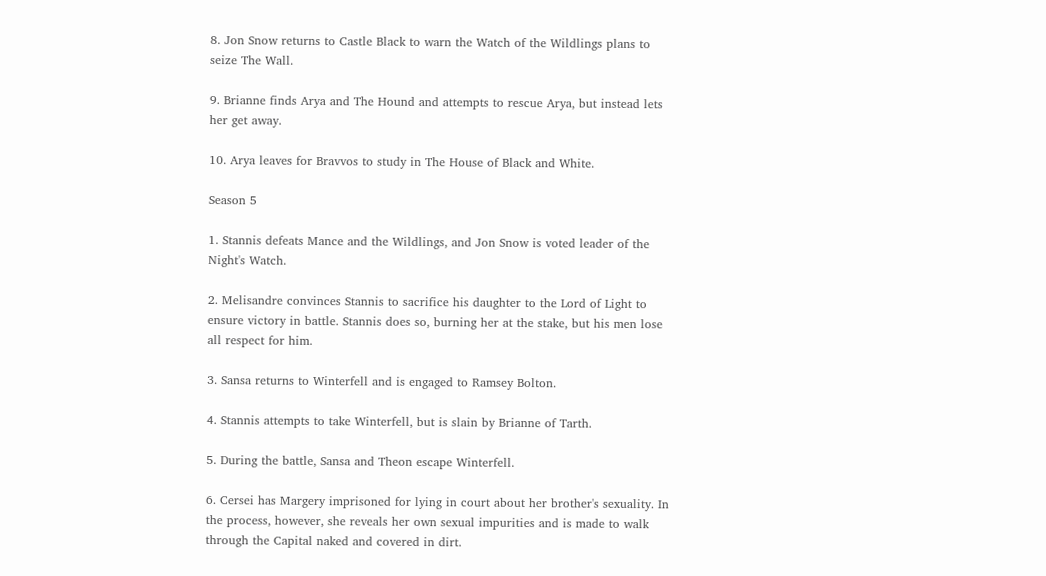8. Jon Snow returns to Castle Black to warn the Watch of the Wildlings plans to seize The Wall.

9. Brianne finds Arya and The Hound and attempts to rescue Arya, but instead lets her get away.

10. Arya leaves for Bravvos to study in The House of Black and White.

Season 5

1. Stannis defeats Mance and the Wildlings, and Jon Snow is voted leader of the Night's Watch.

2. Melisandre convinces Stannis to sacrifice his daughter to the Lord of Light to ensure victory in battle. Stannis does so, burning her at the stake, but his men lose all respect for him.

3. Sansa returns to Winterfell and is engaged to Ramsey Bolton.

4. Stannis attempts to take Winterfell, but is slain by Brianne of Tarth.

5. During the battle, Sansa and Theon escape Winterfell.

6. Cersei has Margery imprisoned for lying in court about her brother's sexuality. In the process, however, she reveals her own sexual impurities and is made to walk through the Capital naked and covered in dirt.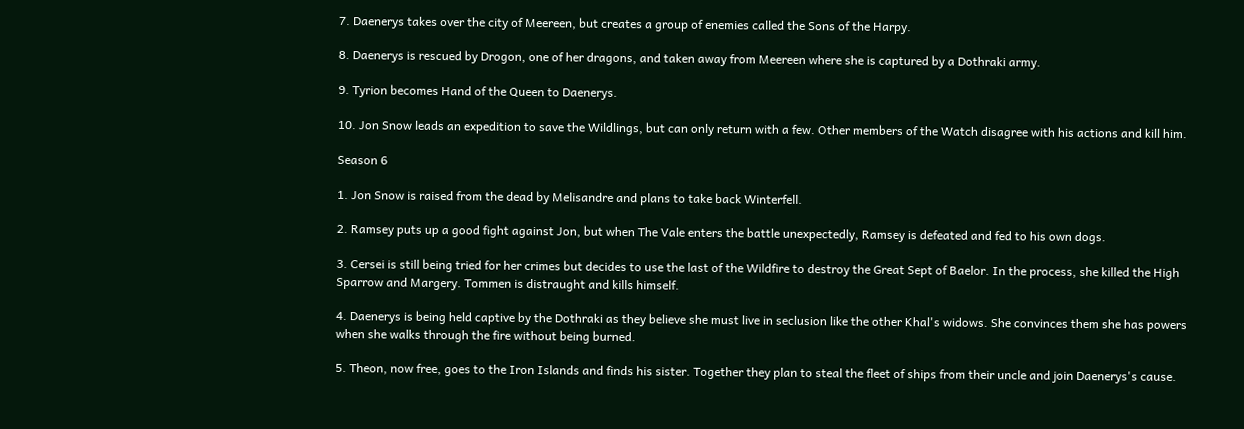7. Daenerys takes over the city of Meereen, but creates a group of enemies called the Sons of the Harpy.

8. Daenerys is rescued by Drogon, one of her dragons, and taken away from Meereen where she is captured by a Dothraki army.

9. Tyrion becomes Hand of the Queen to Daenerys.

10. Jon Snow leads an expedition to save the Wildlings, but can only return with a few. Other members of the Watch disagree with his actions and kill him.

Season 6

1. Jon Snow is raised from the dead by Melisandre and plans to take back Winterfell.

2. Ramsey puts up a good fight against Jon, but when The Vale enters the battle unexpectedly, Ramsey is defeated and fed to his own dogs.

3. Cersei is still being tried for her crimes but decides to use the last of the Wildfire to destroy the Great Sept of Baelor. In the process, she killed the High Sparrow and Margery. Tommen is distraught and kills himself.

4. Daenerys is being held captive by the Dothraki as they believe she must live in seclusion like the other Khal's widows. She convinces them she has powers when she walks through the fire without being burned.

5. Theon, now free, goes to the Iron Islands and finds his sister. Together they plan to steal the fleet of ships from their uncle and join Daenerys's cause.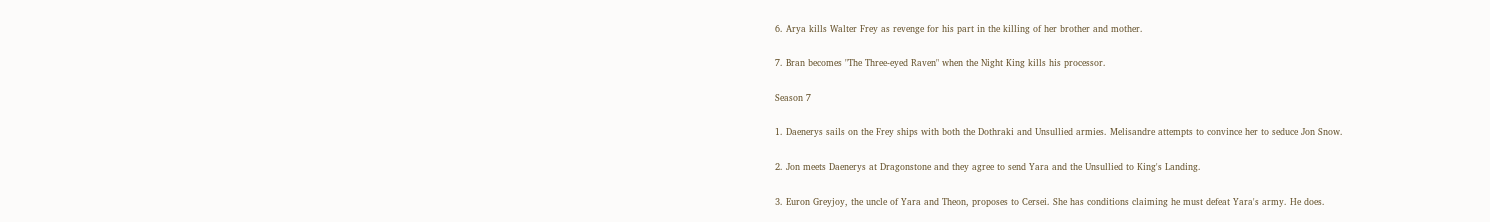6. Arya kills Walter Frey as revenge for his part in the killing of her brother and mother.

7. Bran becomes "The Three-eyed Raven" when the Night King kills his processor.

Season 7

1. Daenerys sails on the Frey ships with both the Dothraki and Unsullied armies. Melisandre attempts to convince her to seduce Jon Snow.

2. Jon meets Daenerys at Dragonstone and they agree to send Yara and the Unsullied to King's Landing.

3. Euron Greyjoy, the uncle of Yara and Theon, proposes to Cersei. She has conditions claiming he must defeat Yara's army. He does.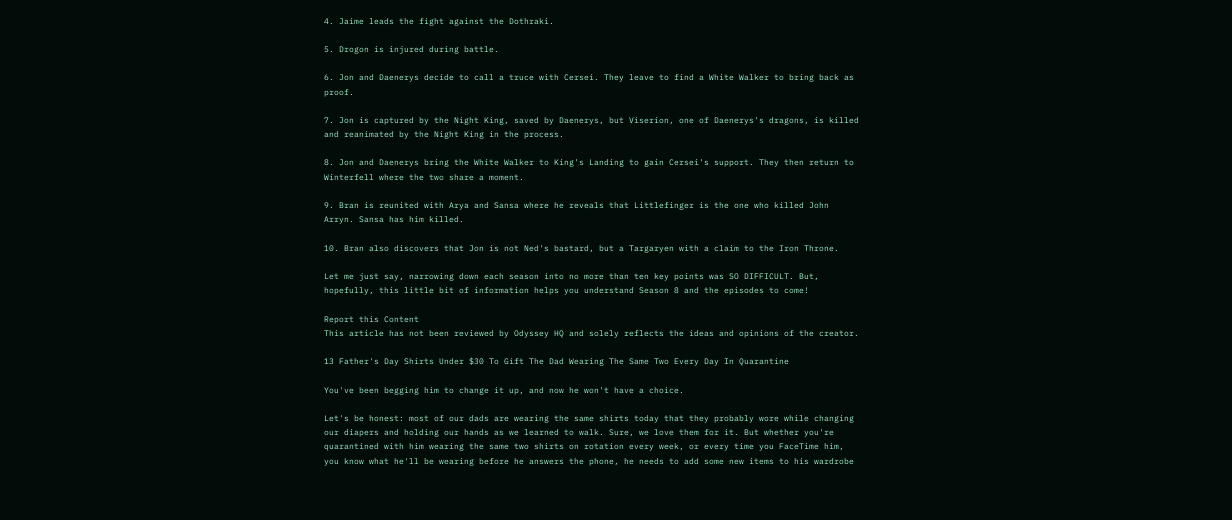4. Jaime leads the fight against the Dothraki.

5. Drogon is injured during battle.

6. Jon and Daenerys decide to call a truce with Cersei. They leave to find a White Walker to bring back as proof.

7. Jon is captured by the Night King, saved by Daenerys, but Viserion, one of Daenerys's dragons, is killed and reanimated by the Night King in the process.

8. Jon and Daenerys bring the White Walker to King's Landing to gain Cersei's support. They then return to Winterfell where the two share a moment.

9. Bran is reunited with Arya and Sansa where he reveals that Littlefinger is the one who killed John Arryn. Sansa has him killed.

10. Bran also discovers that Jon is not Ned's bastard, but a Targaryen with a claim to the Iron Throne.

Let me just say, narrowing down each season into no more than ten key points was SO DIFFICULT. But, hopefully, this little bit of information helps you understand Season 8 and the episodes to come!

Report this Content
This article has not been reviewed by Odyssey HQ and solely reflects the ideas and opinions of the creator.

13 Father's Day Shirts Under $30 To Gift The Dad Wearing The Same Two Every Day In Quarantine

You've been begging him to change it up, and now he won't have a choice.

Let's be honest: most of our dads are wearing the same shirts today that they probably wore while changing our diapers and holding our hands as we learned to walk. Sure, we love them for it. But whether you're quarantined with him wearing the same two shirts on rotation every week, or every time you FaceTime him, you know what he'll be wearing before he answers the phone, he needs to add some new items to his wardrobe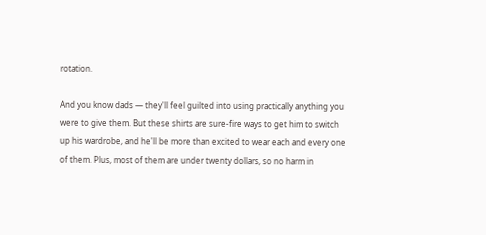rotation.

And you know dads — they'll feel guilted into using practically anything you were to give them. But these shirts are sure-fire ways to get him to switch up his wardrobe, and he'll be more than excited to wear each and every one of them. Plus, most of them are under twenty dollars, so no harm in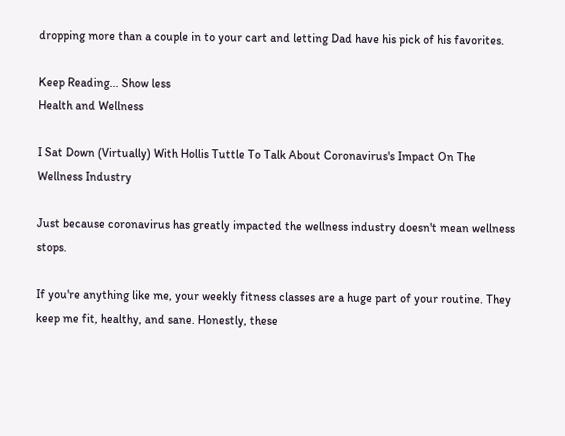dropping more than a couple in to your cart and letting Dad have his pick of his favorites.

Keep Reading... Show less
Health and Wellness

I Sat Down (Virtually) With Hollis Tuttle To Talk About Coronavirus's Impact On The Wellness Industry

Just because coronavirus has greatly impacted the wellness industry doesn't mean wellness stops.

If you're anything like me, your weekly fitness classes are a huge part of your routine. They keep me fit, healthy, and sane. Honestly, these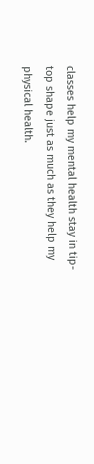classes help my mental health stay in tip-top shape just as much as they help my physical health.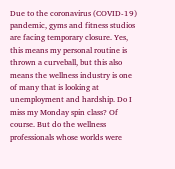Due to the coronavirus (COVID-19) pandemic, gyms and fitness studios are facing temporary closure. Yes, this means my personal routine is thrown a curveball, but this also means the wellness industry is one of many that is looking at unemployment and hardship. Do I miss my Monday spin class? Of course. But do the wellness professionals whose worlds were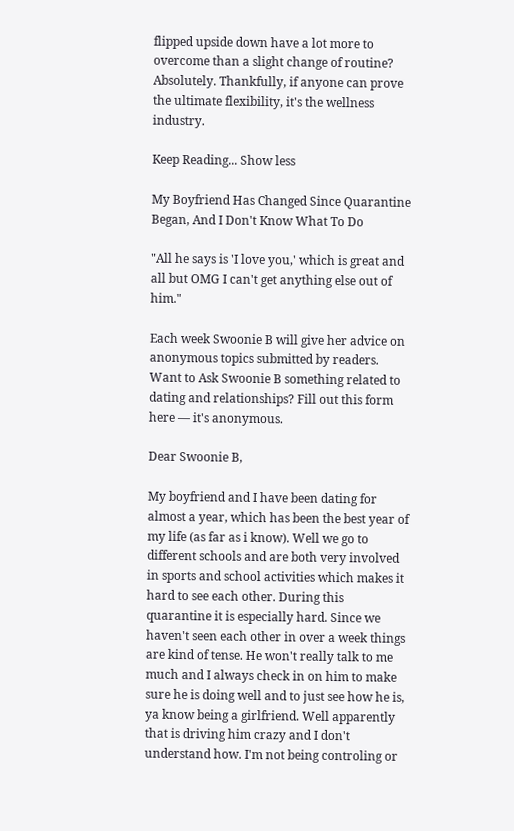flipped upside down have a lot more to overcome than a slight change of routine? Absolutely. Thankfully, if anyone can prove the ultimate flexibility, it's the wellness industry.

Keep Reading... Show less

My Boyfriend Has Changed Since Quarantine Began, And I Don't Know What To Do

"All he says is 'I love you,' which is great and all but OMG I can't get anything else out of him."

Each week Swoonie B will give her advice on anonymous topics submitted by readers. Want to Ask Swoonie B something related to dating and relationships? Fill out this form here — it's anonymous.

Dear Swoonie B,

My boyfriend and I have been dating for almost a year, which has been the best year of my life (as far as i know). Well we go to different schools and are both very involved in sports and school activities which makes it hard to see each other. During this quarantine it is especially hard. Since we haven't seen each other in over a week things are kind of tense. He won't really talk to me much and I always check in on him to make sure he is doing well and to just see how he is, ya know being a girlfriend. Well apparently that is driving him crazy and I don't understand how. I'm not being controling or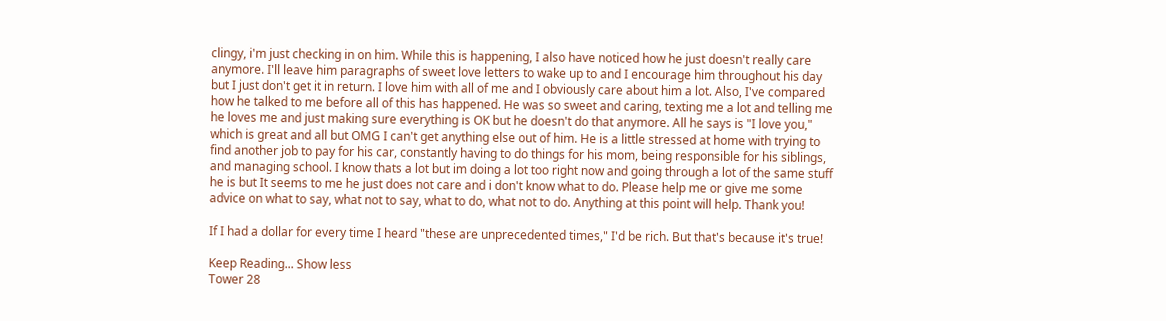clingy, i'm just checking in on him. While this is happening, I also have noticed how he just doesn't really care anymore. I'll leave him paragraphs of sweet love letters to wake up to and I encourage him throughout his day but I just don't get it in return. I love him with all of me and I obviously care about him a lot. Also, I've compared how he talked to me before all of this has happened. He was so sweet and caring, texting me a lot and telling me he loves me and just making sure everything is OK but he doesn't do that anymore. All he says is "I love you," which is great and all but OMG I can't get anything else out of him. He is a little stressed at home with trying to find another job to pay for his car, constantly having to do things for his mom, being responsible for his siblings, and managing school. I know thats a lot but im doing a lot too right now and going through a lot of the same stuff he is but It seems to me he just does not care and i don't know what to do. Please help me or give me some advice on what to say, what not to say, what to do, what not to do. Anything at this point will help. Thank you!

If I had a dollar for every time I heard "these are unprecedented times," I'd be rich. But that's because it's true!

Keep Reading... Show less
Tower 28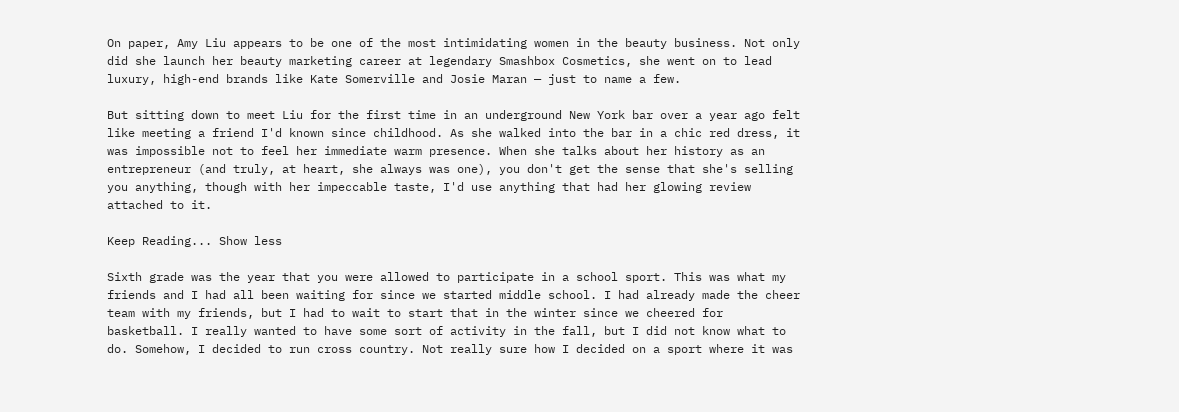On paper, Amy Liu appears to be one of the most intimidating women in the beauty business. Not only did she launch her beauty marketing career at legendary Smashbox Cosmetics, she went on to lead luxury, high-end brands like Kate Somerville and Josie Maran — just to name a few.

But sitting down to meet Liu for the first time in an underground New York bar over a year ago felt like meeting a friend I'd known since childhood. As she walked into the bar in a chic red dress, it was impossible not to feel her immediate warm presence. When she talks about her history as an entrepreneur (and truly, at heart, she always was one), you don't get the sense that she's selling you anything, though with her impeccable taste, I'd use anything that had her glowing review attached to it.

Keep Reading... Show less

Sixth grade was the year that you were allowed to participate in a school sport. This was what my friends and I had all been waiting for since we started middle school. I had already made the cheer team with my friends, but I had to wait to start that in the winter since we cheered for basketball. I really wanted to have some sort of activity in the fall, but I did not know what to do. Somehow, I decided to run cross country. Not really sure how I decided on a sport where it was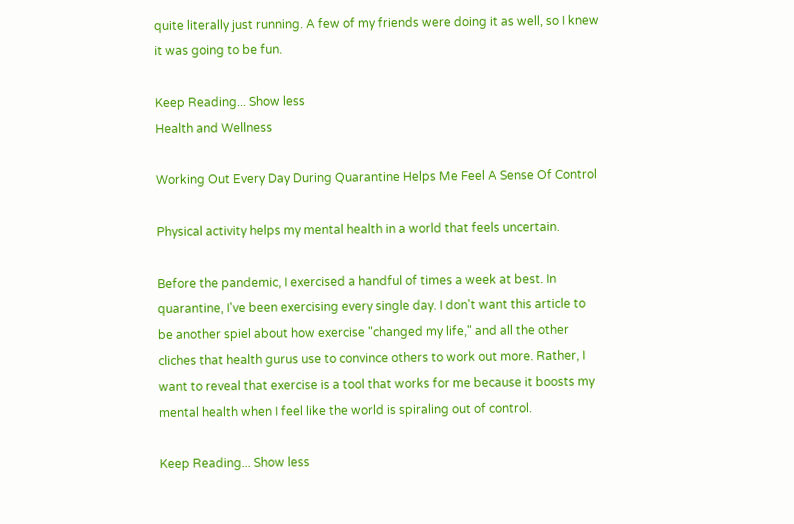quite literally just running. A few of my friends were doing it as well, so I knew it was going to be fun.

Keep Reading... Show less
Health and Wellness

Working Out Every Day During Quarantine Helps Me Feel A Sense Of Control

Physical activity helps my mental health in a world that feels uncertain.

Before the pandemic, I exercised a handful of times a week at best. In quarantine, I've been exercising every single day. I don't want this article to be another spiel about how exercise "changed my life," and all the other cliches that health gurus use to convince others to work out more. Rather, I want to reveal that exercise is a tool that works for me because it boosts my mental health when I feel like the world is spiraling out of control.

Keep Reading... Show less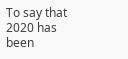To say that 2020 has been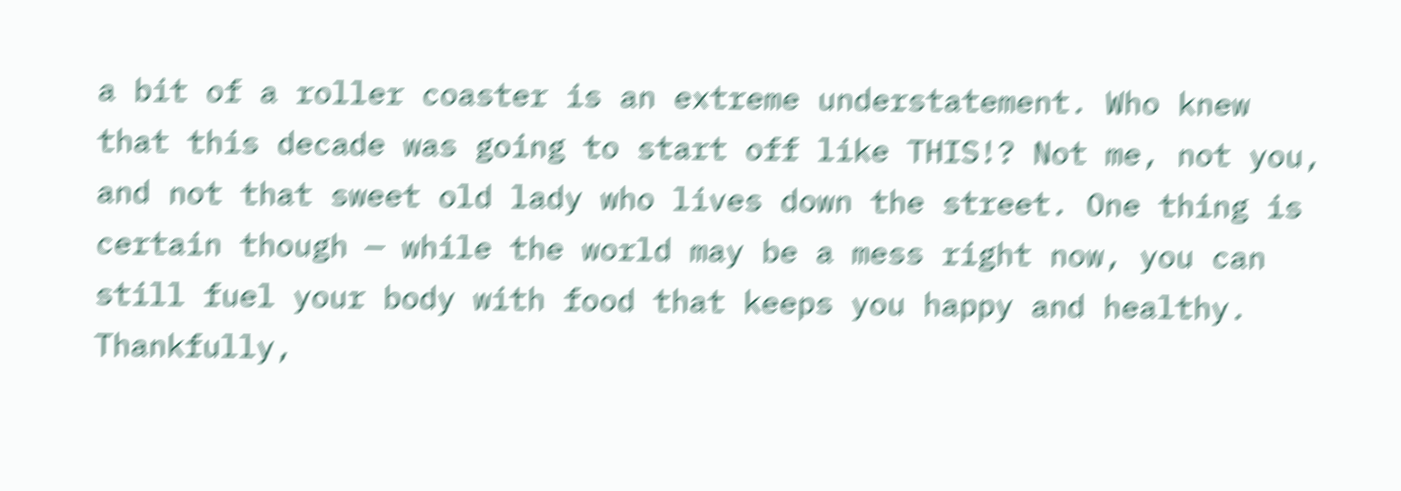a bit of a roller coaster is an extreme understatement. Who knew that this decade was going to start off like THIS!? Not me, not you, and not that sweet old lady who lives down the street. One thing is certain though — while the world may be a mess right now, you can still fuel your body with food that keeps you happy and healthy. Thankfully,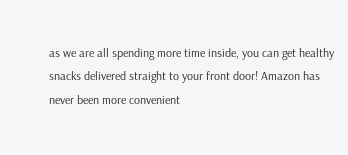as we are all spending more time inside, you can get healthy snacks delivered straight to your front door! Amazon has never been more convenient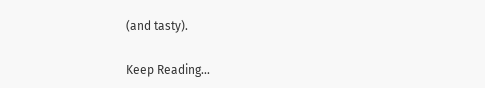(and tasty).

Keep Reading...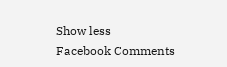Show less
Facebook Comments